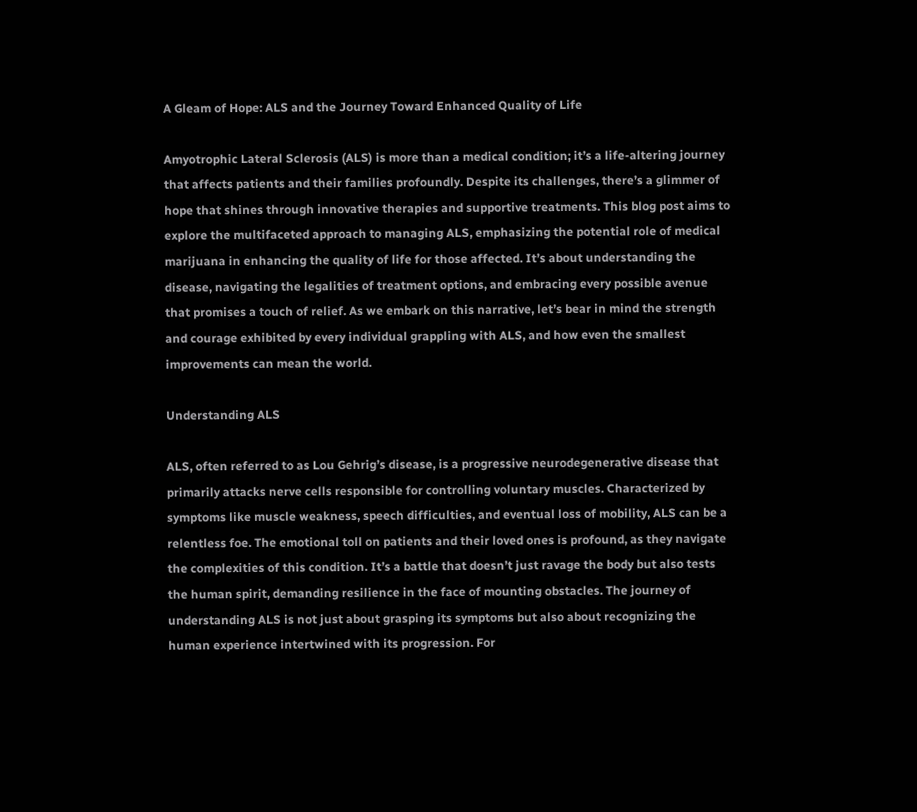A Gleam of Hope: ALS and the Journey Toward Enhanced Quality of Life

Amyotrophic Lateral Sclerosis (ALS) is more than a medical condition; it’s a life-altering journey that affects patients and their families profoundly. Despite its challenges, there’s a glimmer of hope that shines through innovative therapies and supportive treatments. This blog post aims to explore the multifaceted approach to managing ALS, emphasizing the potential role of medical marijuana in enhancing the quality of life for those affected. It’s about understanding the disease, navigating the legalities of treatment options, and embracing every possible avenue that promises a touch of relief. As we embark on this narrative, let’s bear in mind the strength and courage exhibited by every individual grappling with ALS, and how even the smallest improvements can mean the world.

Understanding ALS

ALS, often referred to as Lou Gehrig’s disease, is a progressive neurodegenerative disease that primarily attacks nerve cells responsible for controlling voluntary muscles. Characterized by symptoms like muscle weakness, speech difficulties, and eventual loss of mobility, ALS can be a relentless foe. The emotional toll on patients and their loved ones is profound, as they navigate the complexities of this condition. It’s a battle that doesn’t just ravage the body but also tests the human spirit, demanding resilience in the face of mounting obstacles. The journey of understanding ALS is not just about grasping its symptoms but also about recognizing the human experience intertwined with its progression. For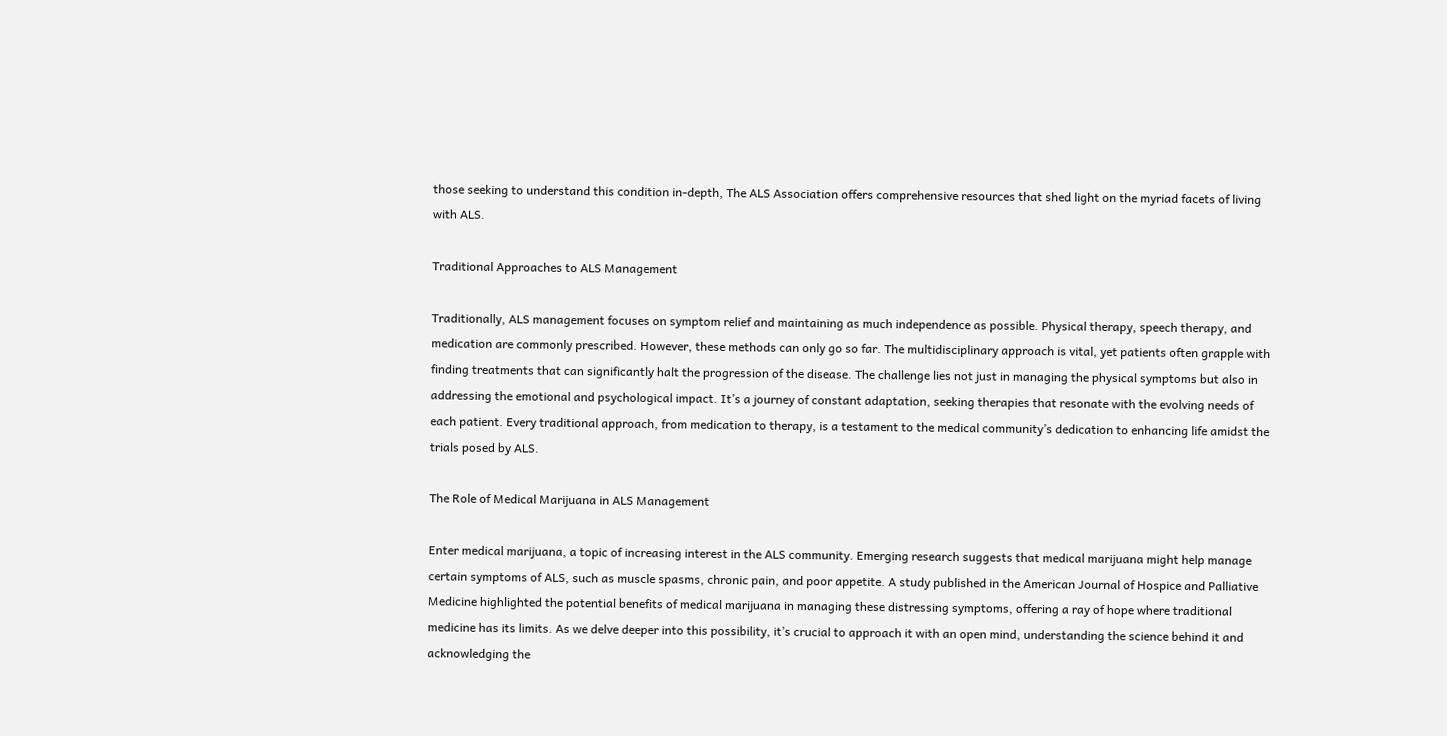those seeking to understand this condition in-depth, The ALS Association offers comprehensive resources that shed light on the myriad facets of living with ALS.

Traditional Approaches to ALS Management

Traditionally, ALS management focuses on symptom relief and maintaining as much independence as possible. Physical therapy, speech therapy, and medication are commonly prescribed. However, these methods can only go so far. The multidisciplinary approach is vital, yet patients often grapple with finding treatments that can significantly halt the progression of the disease. The challenge lies not just in managing the physical symptoms but also in addressing the emotional and psychological impact. It’s a journey of constant adaptation, seeking therapies that resonate with the evolving needs of each patient. Every traditional approach, from medication to therapy, is a testament to the medical community’s dedication to enhancing life amidst the trials posed by ALS.

The Role of Medical Marijuana in ALS Management

Enter medical marijuana, a topic of increasing interest in the ALS community. Emerging research suggests that medical marijuana might help manage certain symptoms of ALS, such as muscle spasms, chronic pain, and poor appetite. A study published in the American Journal of Hospice and Palliative Medicine highlighted the potential benefits of medical marijuana in managing these distressing symptoms, offering a ray of hope where traditional medicine has its limits. As we delve deeper into this possibility, it’s crucial to approach it with an open mind, understanding the science behind it and acknowledging the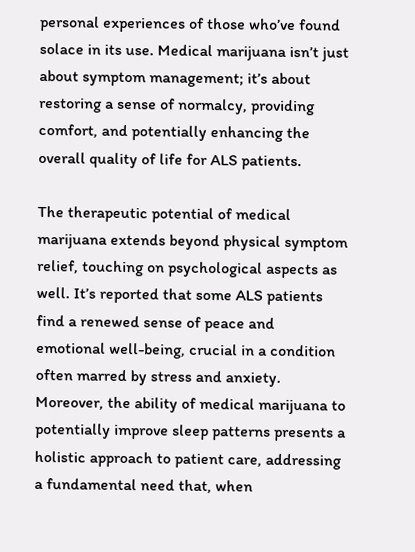personal experiences of those who’ve found solace in its use. Medical marijuana isn’t just about symptom management; it’s about restoring a sense of normalcy, providing comfort, and potentially enhancing the overall quality of life for ALS patients.

The therapeutic potential of medical marijuana extends beyond physical symptom relief, touching on psychological aspects as well. It’s reported that some ALS patients find a renewed sense of peace and emotional well-being, crucial in a condition often marred by stress and anxiety. Moreover, the ability of medical marijuana to potentially improve sleep patterns presents a holistic approach to patient care, addressing a fundamental need that, when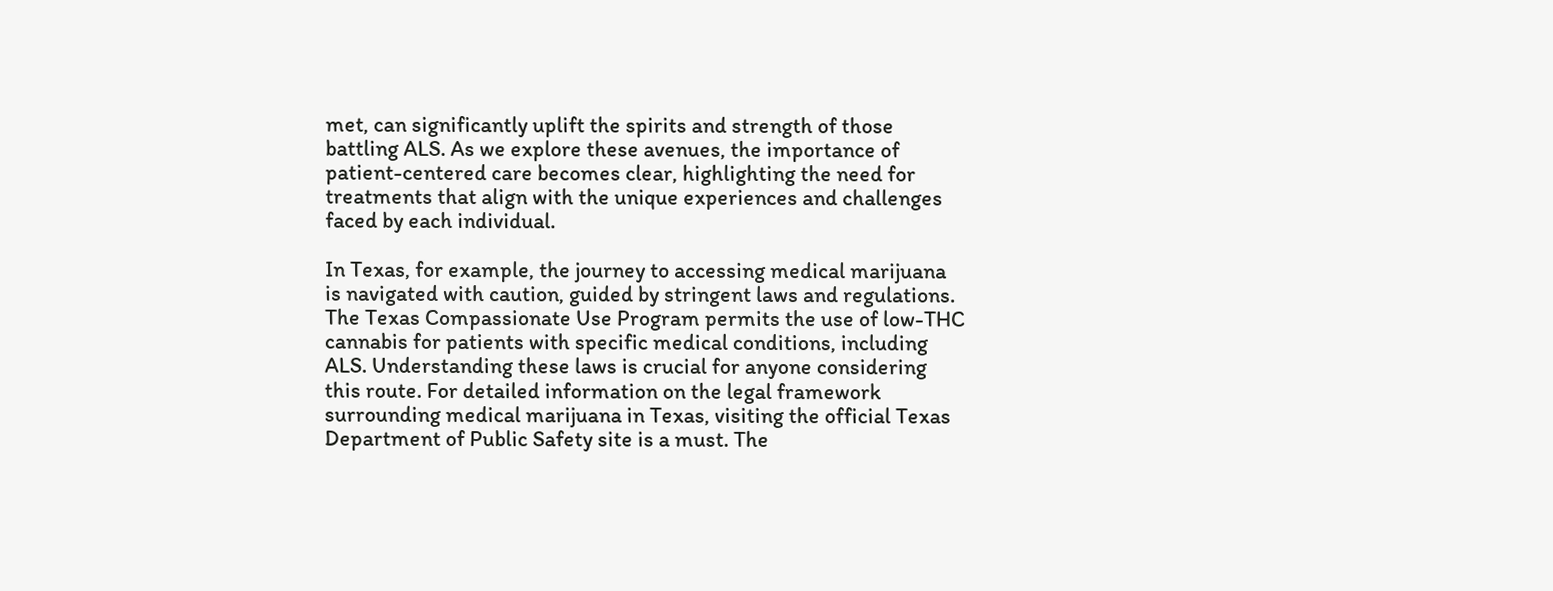met, can significantly uplift the spirits and strength of those battling ALS. As we explore these avenues, the importance of patient-centered care becomes clear, highlighting the need for treatments that align with the unique experiences and challenges faced by each individual.

In Texas, for example, the journey to accessing medical marijuana is navigated with caution, guided by stringent laws and regulations. The Texas Compassionate Use Program permits the use of low-THC cannabis for patients with specific medical conditions, including ALS. Understanding these laws is crucial for anyone considering this route. For detailed information on the legal framework surrounding medical marijuana in Texas, visiting the official Texas Department of Public Safety site is a must. The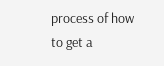process of how to get a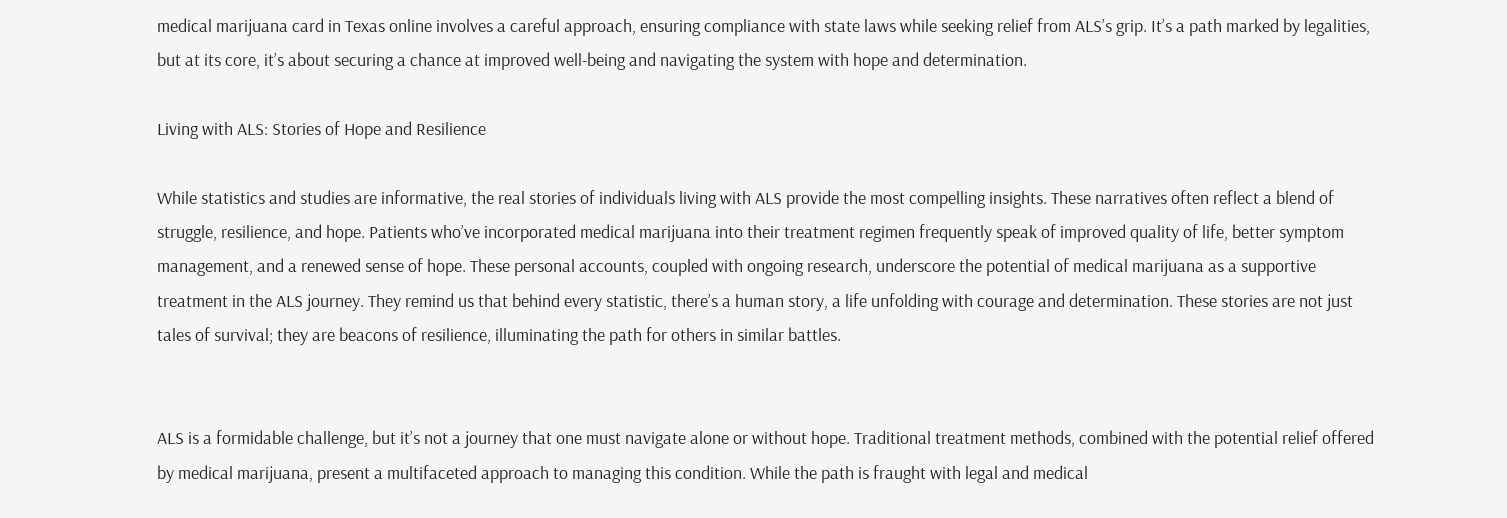medical marijuana card in Texas online involves a careful approach, ensuring compliance with state laws while seeking relief from ALS’s grip. It’s a path marked by legalities, but at its core, it’s about securing a chance at improved well-being and navigating the system with hope and determination.

Living with ALS: Stories of Hope and Resilience

While statistics and studies are informative, the real stories of individuals living with ALS provide the most compelling insights. These narratives often reflect a blend of struggle, resilience, and hope. Patients who’ve incorporated medical marijuana into their treatment regimen frequently speak of improved quality of life, better symptom management, and a renewed sense of hope. These personal accounts, coupled with ongoing research, underscore the potential of medical marijuana as a supportive treatment in the ALS journey. They remind us that behind every statistic, there’s a human story, a life unfolding with courage and determination. These stories are not just tales of survival; they are beacons of resilience, illuminating the path for others in similar battles.


ALS is a formidable challenge, but it’s not a journey that one must navigate alone or without hope. Traditional treatment methods, combined with the potential relief offered by medical marijuana, present a multifaceted approach to managing this condition. While the path is fraught with legal and medical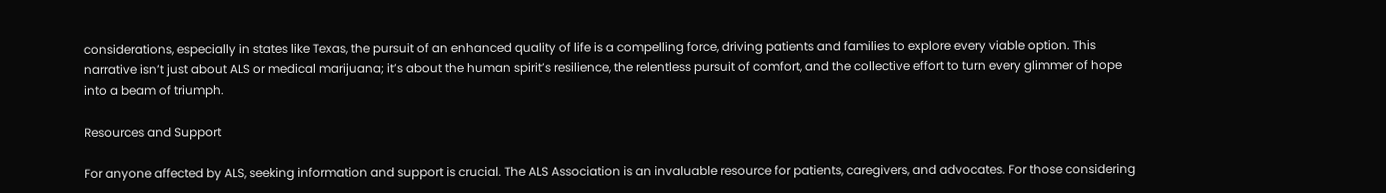considerations, especially in states like Texas, the pursuit of an enhanced quality of life is a compelling force, driving patients and families to explore every viable option. This narrative isn’t just about ALS or medical marijuana; it’s about the human spirit’s resilience, the relentless pursuit of comfort, and the collective effort to turn every glimmer of hope into a beam of triumph.

Resources and Support

For anyone affected by ALS, seeking information and support is crucial. The ALS Association is an invaluable resource for patients, caregivers, and advocates. For those considering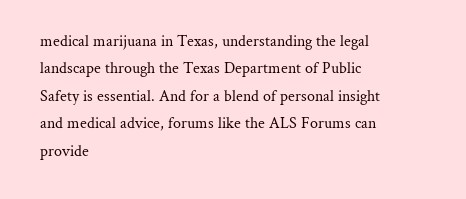medical marijuana in Texas, understanding the legal landscape through the Texas Department of Public Safety is essential. And for a blend of personal insight and medical advice, forums like the ALS Forums can provide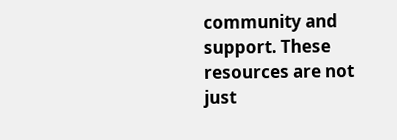community and support. These resources are not just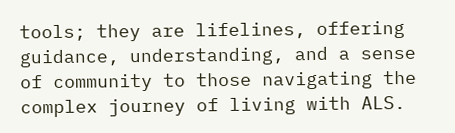tools; they are lifelines, offering guidance, understanding, and a sense of community to those navigating the complex journey of living with ALS.